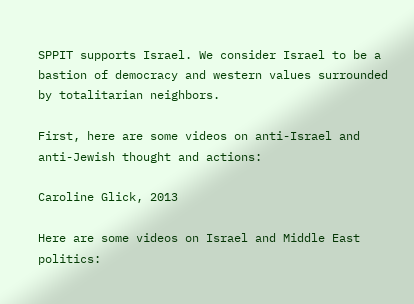SPPIT supports Israel. We consider Israel to be a bastion of democracy and western values surrounded by totalitarian neighbors.

First, here are some videos on anti-Israel and anti-Jewish thought and actions:

Caroline Glick, 2013

Here are some videos on Israel and Middle East politics: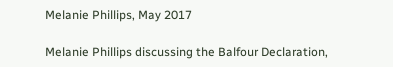Melanie Phillips, May 2017

Melanie Phillips discussing the Balfour Declaration,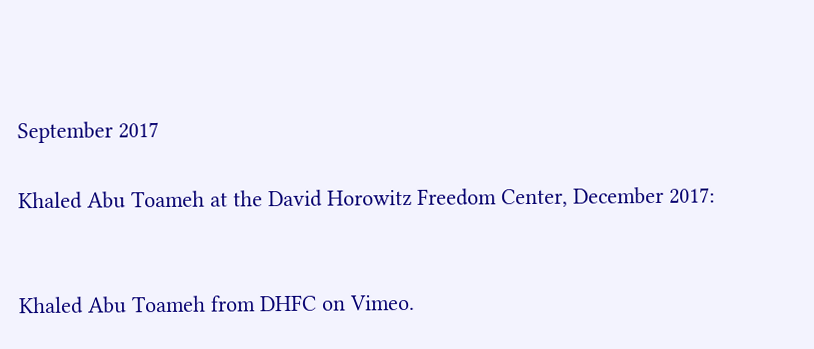September 2017

Khaled Abu Toameh at the David Horowitz Freedom Center, December 2017:


Khaled Abu Toameh from DHFC on Vimeo.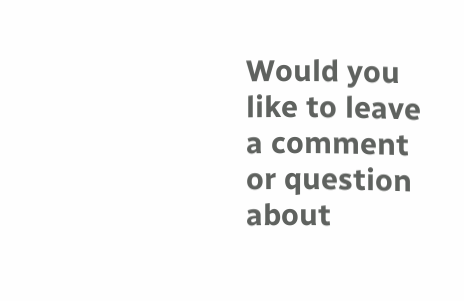Would you like to leave a comment or question about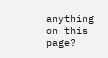anything on this page?